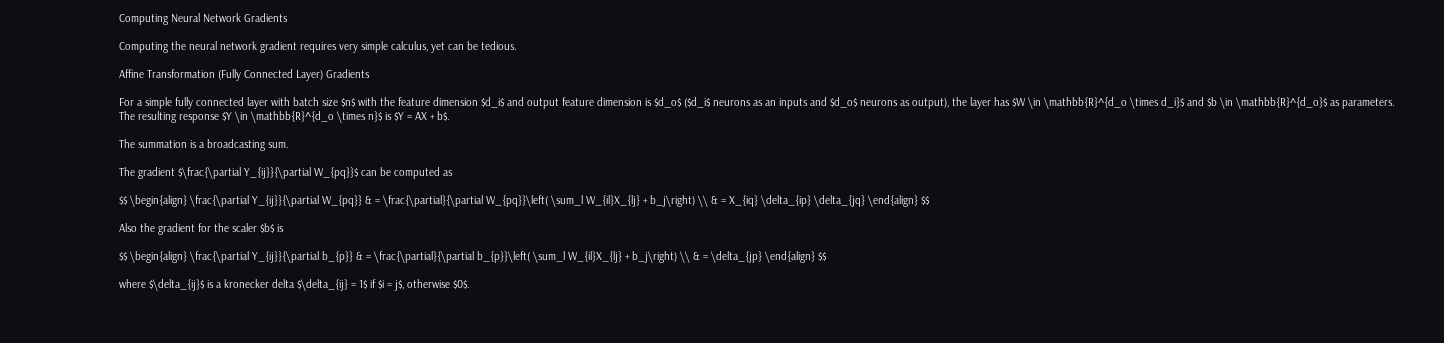Computing Neural Network Gradients

Computing the neural network gradient requires very simple calculus, yet can be tedious.

Affine Transformation (Fully Connected Layer) Gradients

For a simple fully connected layer with batch size $n$ with the feature dimension $d_i$ and output feature dimension is $d_o$ ($d_i$ neurons as an inputs and $d_o$ neurons as output), the layer has $W \in \mathbb{R}^{d_o \times d_i}$ and $b \in \mathbb{R}^{d_o}$ as parameters. The resulting response $Y \in \mathbb{R}^{d_o \times n}$ is $Y = AX + b$.

The summation is a broadcasting sum.

The gradient $\frac{\partial Y_{ij}}{\partial W_{pq}}$ can be computed as

$$ \begin{align} \frac{\partial Y_{ij}}{\partial W_{pq}} & = \frac{\partial}{\partial W_{pq}}\left( \sum_l W_{il}X_{lj} + b_j\right) \\ & = X_{iq} \delta_{ip} \delta_{jq} \end{align} $$

Also the gradient for the scaler $b$ is

$$ \begin{align} \frac{\partial Y_{ij}}{\partial b_{p}} & = \frac{\partial}{\partial b_{p}}\left( \sum_l W_{il}X_{lj} + b_j\right) \\ & = \delta_{jp} \end{align} $$

where $\delta_{ij}$ is a kronecker delta $\delta_{ij} = 1$ if $i = j$, otherwise $0$.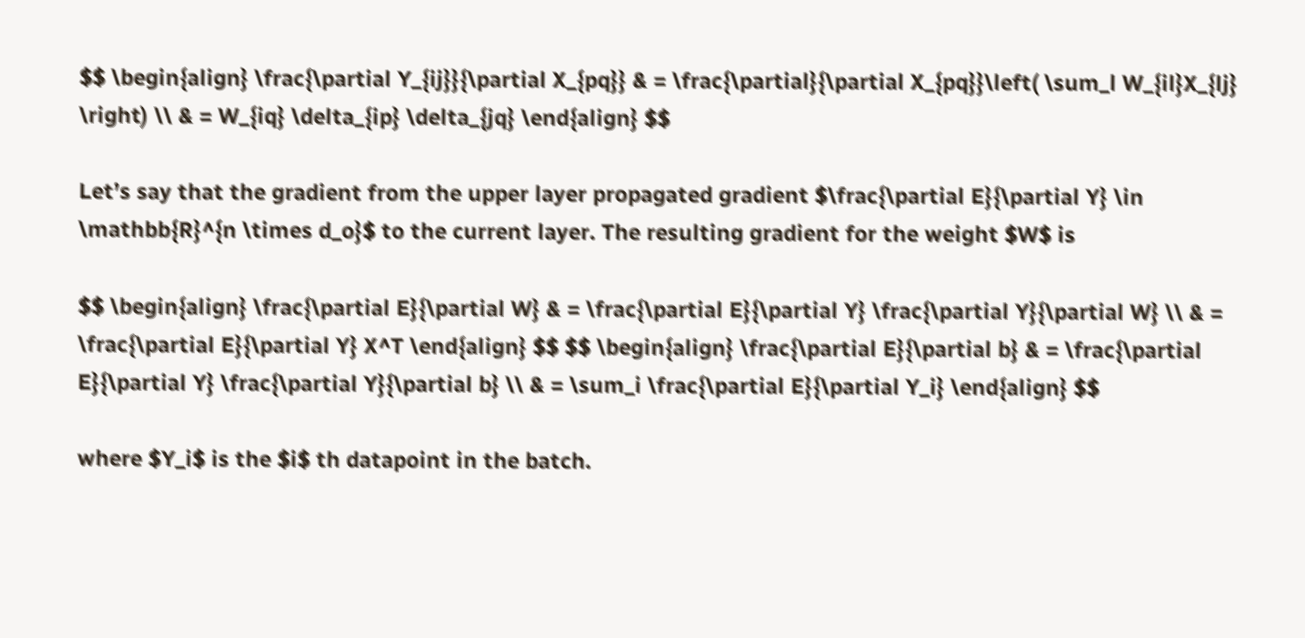$$ \begin{align} \frac{\partial Y_{ij}}{\partial X_{pq}} & = \frac{\partial}{\partial X_{pq}}\left( \sum_l W_{il}X_{lj} \right) \\ & = W_{iq} \delta_{ip} \delta_{jq} \end{align} $$

Let’s say that the gradient from the upper layer propagated gradient $\frac{\partial E}{\partial Y} \in \mathbb{R}^{n \times d_o}$ to the current layer. The resulting gradient for the weight $W$ is

$$ \begin{align} \frac{\partial E}{\partial W} & = \frac{\partial E}{\partial Y} \frac{\partial Y}{\partial W} \\ & = \frac{\partial E}{\partial Y} X^T \end{align} $$ $$ \begin{align} \frac{\partial E}{\partial b} & = \frac{\partial E}{\partial Y} \frac{\partial Y}{\partial b} \\ & = \sum_i \frac{\partial E}{\partial Y_i} \end{align} $$

where $Y_i$ is the $i$ th datapoint in the batch.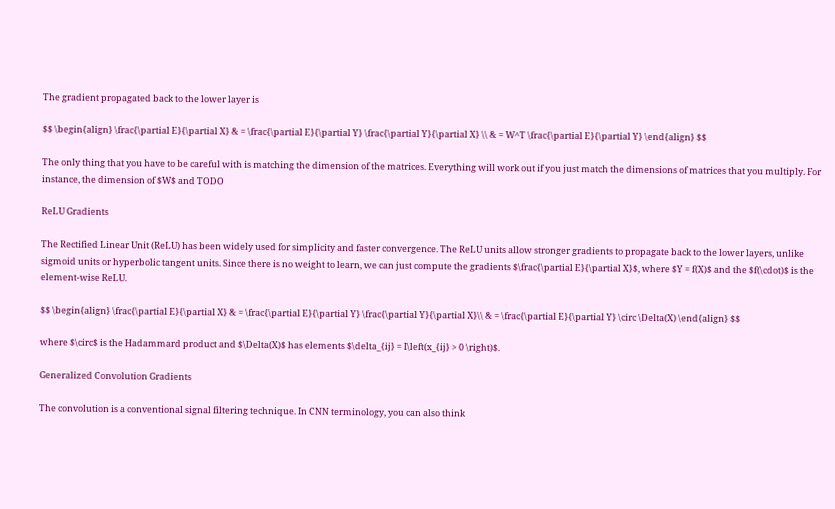The gradient propagated back to the lower layer is

$$ \begin{align} \frac{\partial E}{\partial X} & = \frac{\partial E}{\partial Y} \frac{\partial Y}{\partial X} \\ & = W^T \frac{\partial E}{\partial Y} \end{align} $$

The only thing that you have to be careful with is matching the dimension of the matrices. Everything will work out if you just match the dimensions of matrices that you multiply. For instance, the dimension of $W$ and TODO

ReLU Gradients

The Rectified Linear Unit (ReLU) has been widely used for simplicity and faster convergence. The ReLU units allow stronger gradients to propagate back to the lower layers, unlike sigmoid units or hyperbolic tangent units. Since there is no weight to learn, we can just compute the gradients $\frac{\partial E}{\partial X}$, where $Y = f(X)$ and the $f(\cdot)$ is the element-wise ReLU.

$$ \begin{align} \frac{\partial E}{\partial X} & = \frac{\partial E}{\partial Y} \frac{\partial Y}{\partial X}\\ & = \frac{\partial E}{\partial Y} \circ \Delta(X) \end{align} $$

where $\circ$ is the Hadammard product and $\Delta(X)$ has elements $\delta_{ij} = I\left(x_{ij} > 0 \right)$.

Generalized Convolution Gradients

The convolution is a conventional signal filtering technique. In CNN terminology, you can also think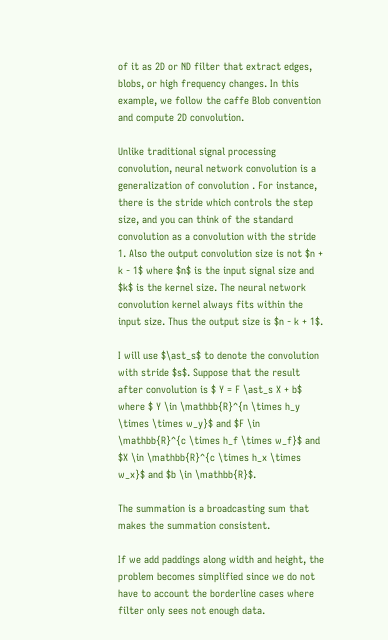of it as 2D or ND filter that extract edges, blobs, or high frequency changes. In this example, we follow the caffe Blob convention and compute 2D convolution.

Unlike traditional signal processing convolution, neural network convolution is a generalization of convolution . For instance, there is the stride which controls the step size, and you can think of the standard convolution as a convolution with the stride 1. Also the output convolution size is not $n + k - 1$ where $n$ is the input signal size and $k$ is the kernel size. The neural network convolution kernel always fits within the input size. Thus the output size is $n - k + 1$.

I will use $\ast_s$ to denote the convolution with stride $s$. Suppose that the result after convolution is $ Y = F \ast_s X + b$ where $ Y \in \mathbb{R}^{n \times h_y \times \times w_y}$ and $F \in \mathbb{R}^{c \times h_f \times w_f}$ and $X \in \mathbb{R}^{c \times h_x \times w_x}$ and $b \in \mathbb{R}$.

The summation is a broadcasting sum that makes the summation consistent.

If we add paddings along width and height, the problem becomes simplified since we do not have to account the borderline cases where filter only sees not enough data.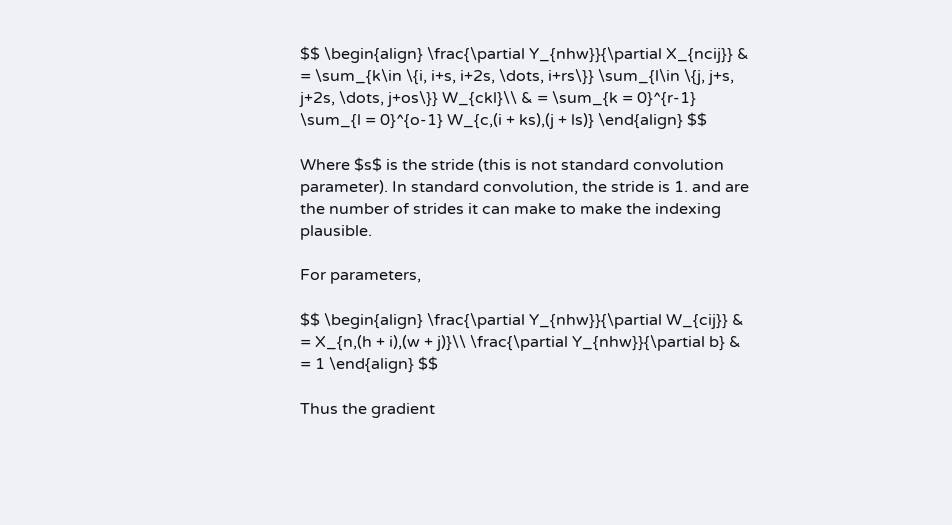$$ \begin{align} \frac{\partial Y_{nhw}}{\partial X_{ncij}} & = \sum_{k\in \{i, i+s, i+2s, \dots, i+rs\}} \sum_{l\in \{j, j+s, j+2s, \dots, j+os\}} W_{ckl}\\ & = \sum_{k = 0}^{r-1} \sum_{l = 0}^{o-1} W_{c,(i + ks),(j + ls)} \end{align} $$

Where $s$ is the stride (this is not standard convolution parameter). In standard convolution, the stride is 1. and are the number of strides it can make to make the indexing plausible.

For parameters,

$$ \begin{align} \frac{\partial Y_{nhw}}{\partial W_{cij}} & = X_{n,(h + i),(w + j)}\\ \frac{\partial Y_{nhw}}{\partial b} & = 1 \end{align} $$

Thus the gradient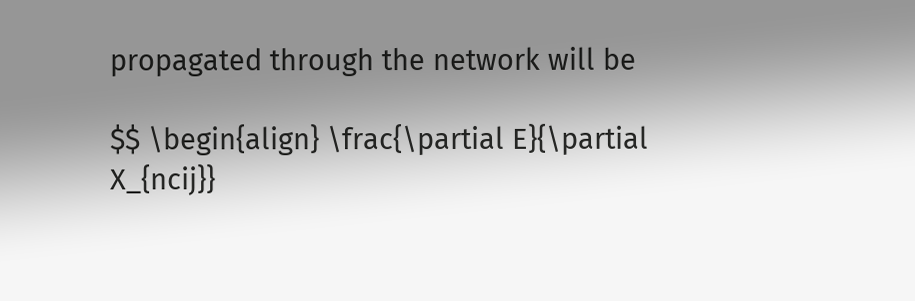propagated through the network will be

$$ \begin{align} \frac{\partial E}{\partial X_{ncij}}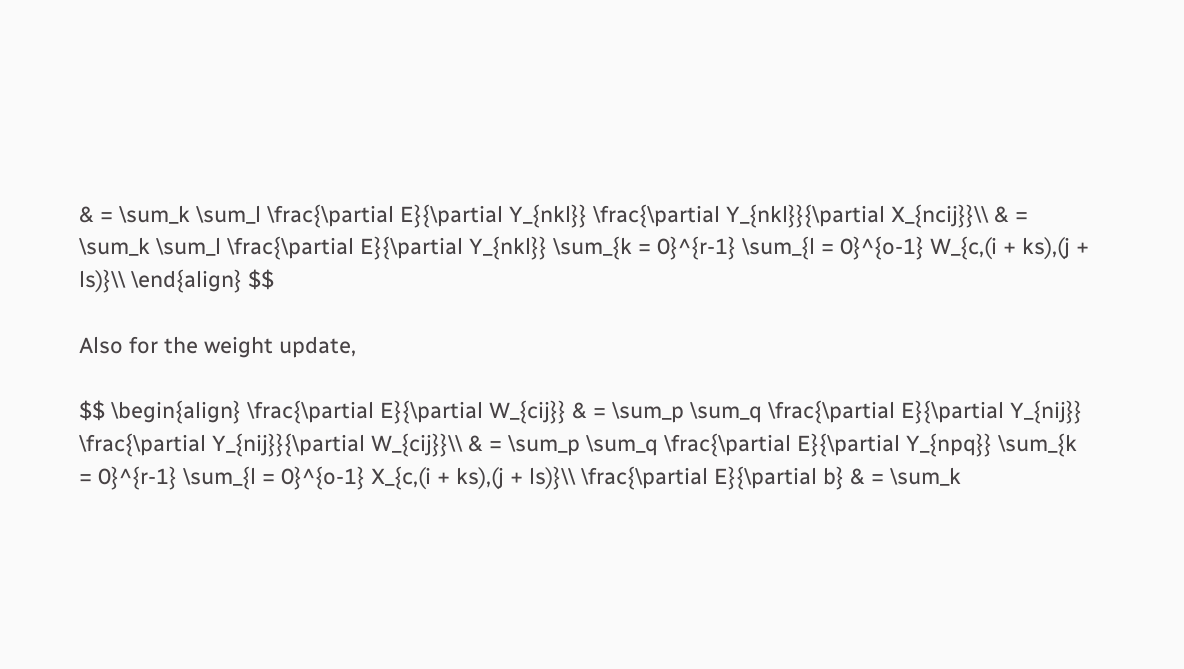& = \sum_k \sum_l \frac{\partial E}{\partial Y_{nkl}} \frac{\partial Y_{nkl}}{\partial X_{ncij}}\\ & = \sum_k \sum_l \frac{\partial E}{\partial Y_{nkl}} \sum_{k = 0}^{r-1} \sum_{l = 0}^{o-1} W_{c,(i + ks),(j + ls)}\\ \end{align} $$

Also for the weight update,

$$ \begin{align} \frac{\partial E}{\partial W_{cij}} & = \sum_p \sum_q \frac{\partial E}{\partial Y_{nij}} \frac{\partial Y_{nij}}{\partial W_{cij}}\\ & = \sum_p \sum_q \frac{\partial E}{\partial Y_{npq}} \sum_{k = 0}^{r-1} \sum_{l = 0}^{o-1} X_{c,(i + ks),(j + ls)}\\ \frac{\partial E}{\partial b} & = \sum_k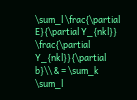\sum_l \frac{\partial E}{\partial Y_{nkl}} \frac{\partial Y_{nkl}}{\partial b}\\ & = \sum_k \sum_l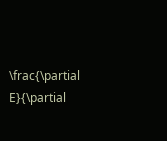\frac{\partial E}{\partial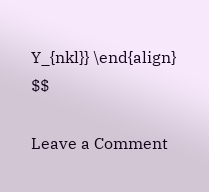Y_{nkl}} \end{align} $$

Leave a Comment